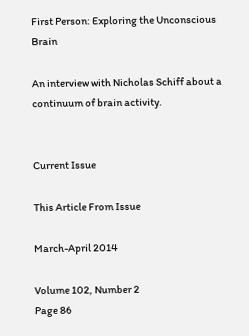First Person: Exploring the Unconscious Brain

An interview with Nicholas Schiff about a continuum of brain activity.


Current Issue

This Article From Issue

March-April 2014

Volume 102, Number 2
Page 86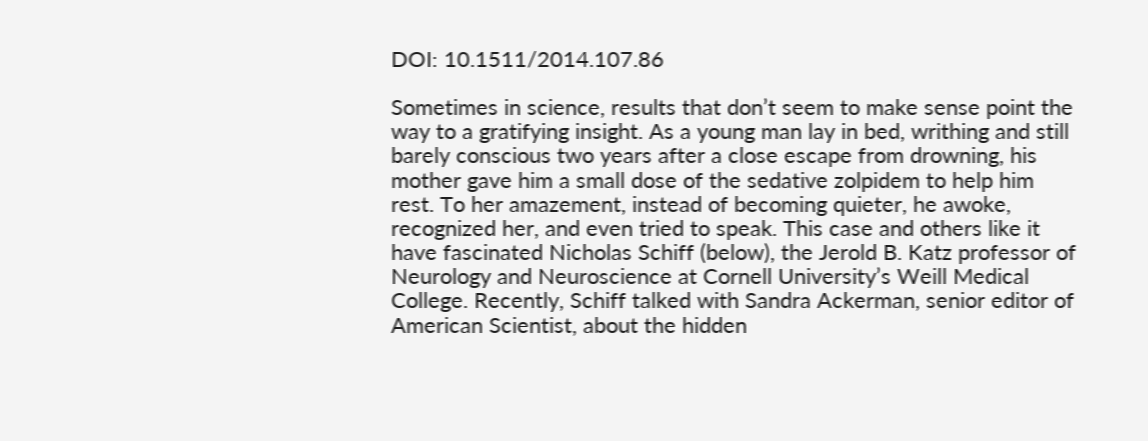DOI: 10.1511/2014.107.86

Sometimes in science, results that don’t seem to make sense point the way to a gratifying insight. As a young man lay in bed, writhing and still barely conscious two years after a close escape from drowning, his mother gave him a small dose of the sedative zolpidem to help him rest. To her amazement, instead of becoming quieter, he awoke, recognized her, and even tried to speak. This case and others like it have fascinated Nicholas Schiff (below), the Jerold B. Katz professor of Neurology and Neuroscience at Cornell University’s Weill Medical College. Recently, Schiff talked with Sandra Ackerman, senior editor of American Scientist, about the hidden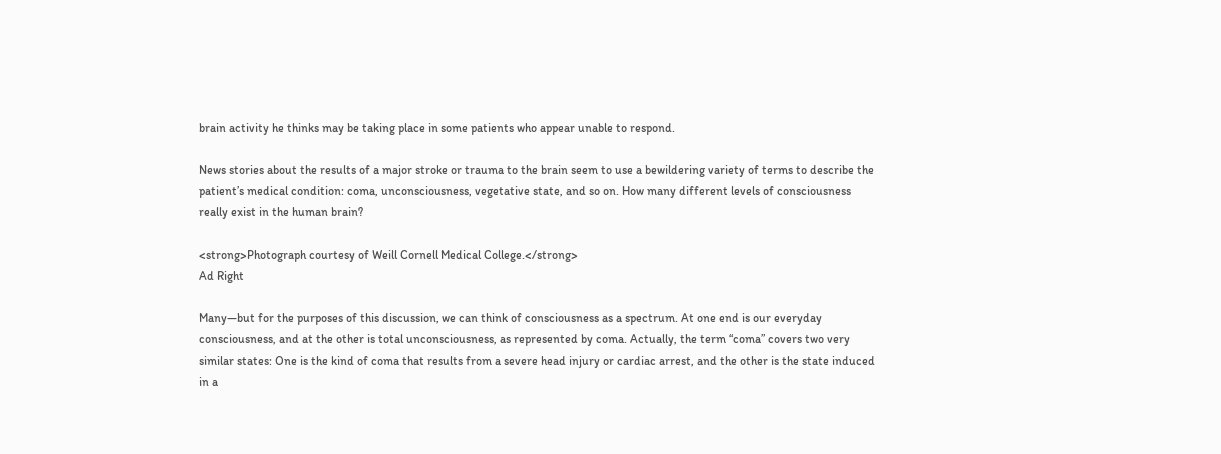brain activity he thinks may be taking place in some patients who appear unable to respond.

News stories about the results of a major stroke or trauma to the brain seem to use a bewildering variety of terms to describe the patient’s medical condition: coma, unconsciousness, vegetative state, and so on. How many different levels of consciousness really exist in the human brain?

<strong>Photograph courtesy of Weill Cornell Medical College.</strong>
Ad Right

Many—but for the purposes of this discussion, we can think of consciousness as a spectrum. At one end is our everyday consciousness, and at the other is total unconsciousness, as represented by coma. Actually, the term “coma” covers two very similar states: One is the kind of coma that results from a severe head injury or cardiac arrest, and the other is the state induced in a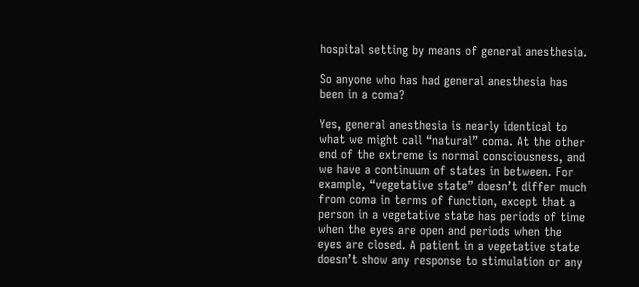hospital setting by means of general anesthesia.

So anyone who has had general anesthesia has been in a coma?

Yes, general anesthesia is nearly identical to what we might call “natural” coma. At the other end of the extreme is normal consciousness, and we have a continuum of states in between. For example, “vegetative state” doesn’t differ much from coma in terms of function, except that a person in a vegetative state has periods of time when the eyes are open and periods when the eyes are closed. A patient in a vegetative state doesn’t show any response to stimulation or any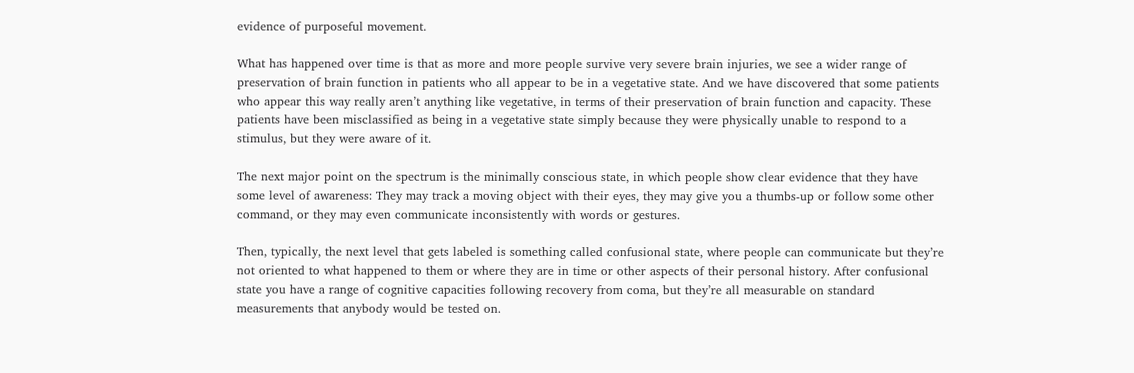evidence of purposeful movement.

What has happened over time is that as more and more people survive very severe brain injuries, we see a wider range of preservation of brain function in patients who all appear to be in a vegetative state. And we have discovered that some patients who appear this way really aren’t anything like vegetative, in terms of their preservation of brain function and capacity. These patients have been misclassified as being in a vegetative state simply because they were physically unable to respond to a stimulus, but they were aware of it.

The next major point on the spectrum is the minimally conscious state, in which people show clear evidence that they have some level of awareness: They may track a moving object with their eyes, they may give you a thumbs-up or follow some other command, or they may even communicate inconsistently with words or gestures.

Then, typically, the next level that gets labeled is something called confusional state, where people can communicate but they’re not oriented to what happened to them or where they are in time or other aspects of their personal history. After confusional state you have a range of cognitive capacities following recovery from coma, but they’re all measurable on standard measurements that anybody would be tested on.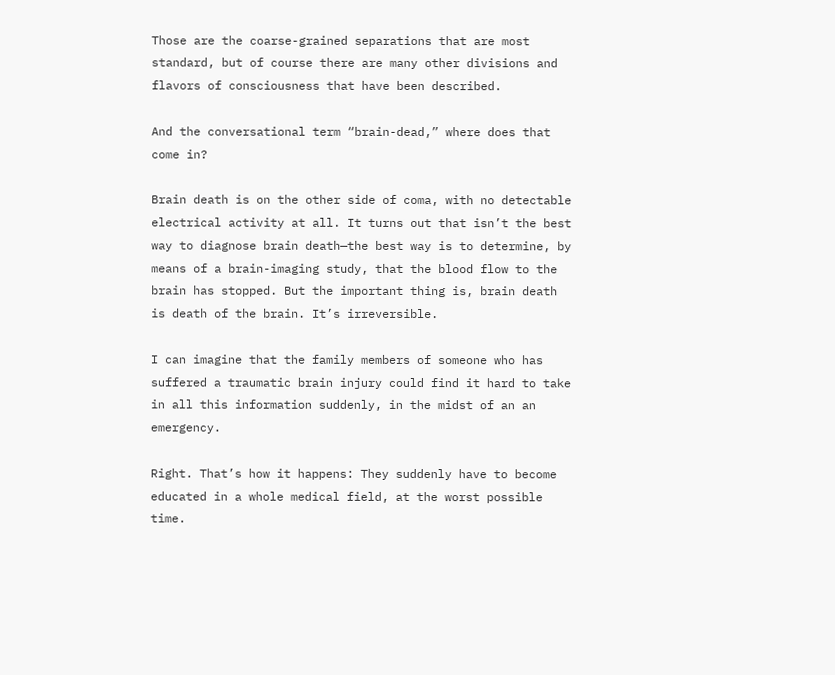Those are the coarse-grained separations that are most standard, but of course there are many other divisions and flavors of consciousness that have been described.

And the conversational term “brain-dead,” where does that come in?

Brain death is on the other side of coma, with no detectable electrical activity at all. It turns out that isn’t the best way to diagnose brain death—the best way is to determine, by means of a brain-imaging study, that the blood flow to the brain has stopped. But the important thing is, brain death is death of the brain. It’s irreversible.

I can imagine that the family members of someone who has suffered a traumatic brain injury could find it hard to take in all this information suddenly, in the midst of an an emergency.

Right. That’s how it happens: They suddenly have to become educated in a whole medical field, at the worst possible time.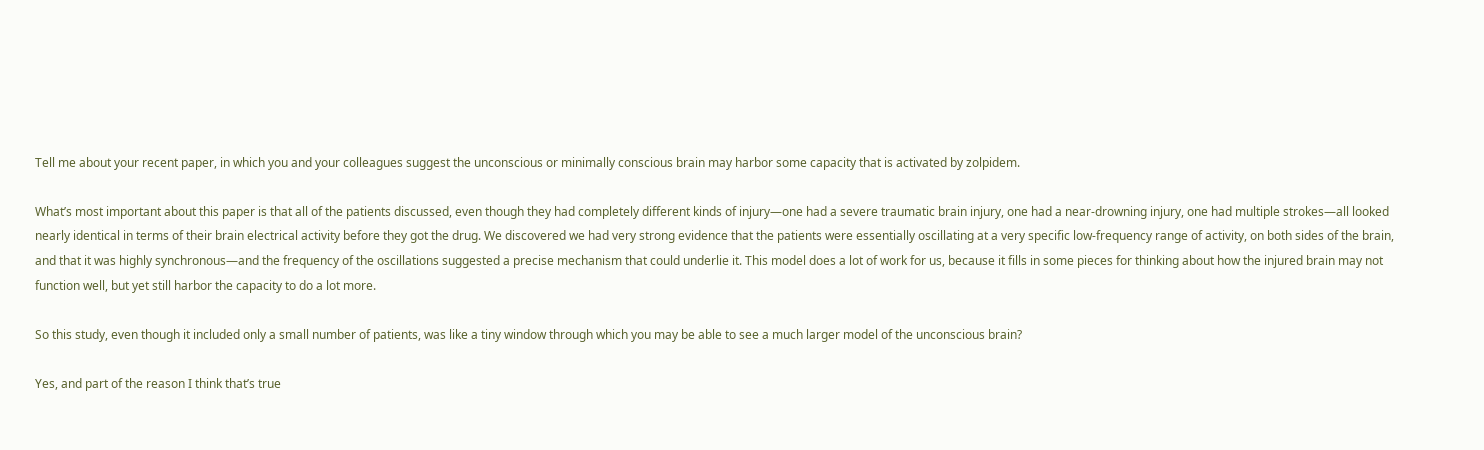Tell me about your recent paper, in which you and your colleagues suggest the unconscious or minimally conscious brain may harbor some capacity that is activated by zolpidem.

What’s most important about this paper is that all of the patients discussed, even though they had completely different kinds of injury—one had a severe traumatic brain injury, one had a near-drowning injury, one had multiple strokes—all looked nearly identical in terms of their brain electrical activity before they got the drug. We discovered we had very strong evidence that the patients were essentially oscillating at a very specific low-frequency range of activity, on both sides of the brain, and that it was highly synchronous—and the frequency of the oscillations suggested a precise mechanism that could underlie it. This model does a lot of work for us, because it fills in some pieces for thinking about how the injured brain may not function well, but yet still harbor the capacity to do a lot more.

So this study, even though it included only a small number of patients, was like a tiny window through which you may be able to see a much larger model of the unconscious brain?

Yes, and part of the reason I think that’s true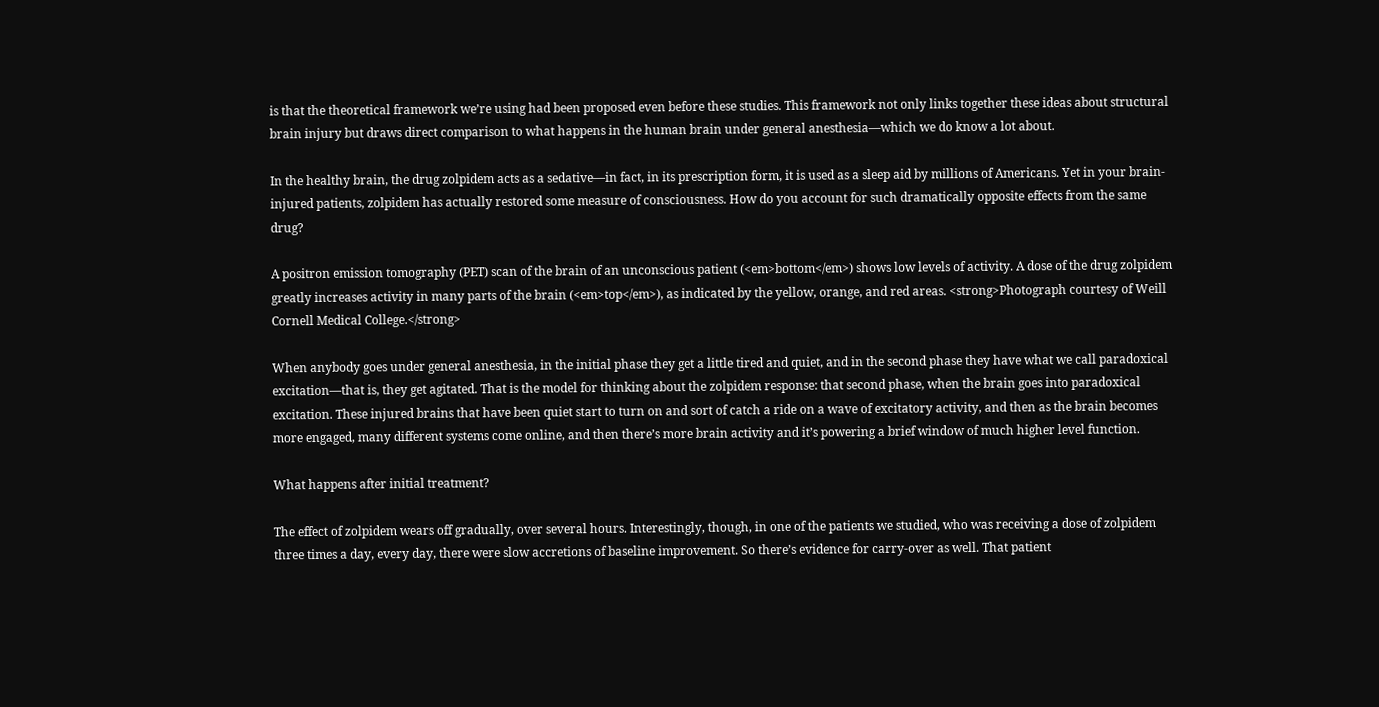is that the theoretical framework we’re using had been proposed even before these studies. This framework not only links together these ideas about structural brain injury but draws direct comparison to what happens in the human brain under general anesthesia—which we do know a lot about.

In the healthy brain, the drug zolpidem acts as a sedative—in fact, in its prescription form, it is used as a sleep aid by millions of Americans. Yet in your brain-injured patients, zolpidem has actually restored some measure of consciousness. How do you account for such dramatically opposite effects from the same drug?

A positron emission tomography (PET) scan of the brain of an unconscious patient (<em>bottom</em>) shows low levels of activity. A dose of the drug zolpidem greatly increases activity in many parts of the brain (<em>top</em>), as indicated by the yellow, orange, and red areas. <strong>Photograph courtesy of Weill Cornell Medical College.</strong>

When anybody goes under general anesthesia, in the initial phase they get a little tired and quiet, and in the second phase they have what we call paradoxical excitation—that is, they get agitated. That is the model for thinking about the zolpidem response: that second phase, when the brain goes into paradoxical excitation. These injured brains that have been quiet start to turn on and sort of catch a ride on a wave of excitatory activity, and then as the brain becomes more engaged, many different systems come online, and then there’s more brain activity and it’s powering a brief window of much higher level function.

What happens after initial treatment?

The effect of zolpidem wears off gradually, over several hours. Interestingly, though, in one of the patients we studied, who was receiving a dose of zolpidem three times a day, every day, there were slow accretions of baseline improvement. So there’s evidence for carry-over as well. That patient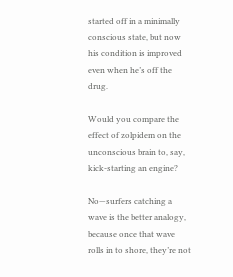started off in a minimally conscious state, but now his condition is improved even when he’s off the drug.

Would you compare the effect of zolpidem on the unconscious brain to, say, kick-starting an engine?

No—surfers catching a wave is the better analogy, because once that wave rolls in to shore, they’re not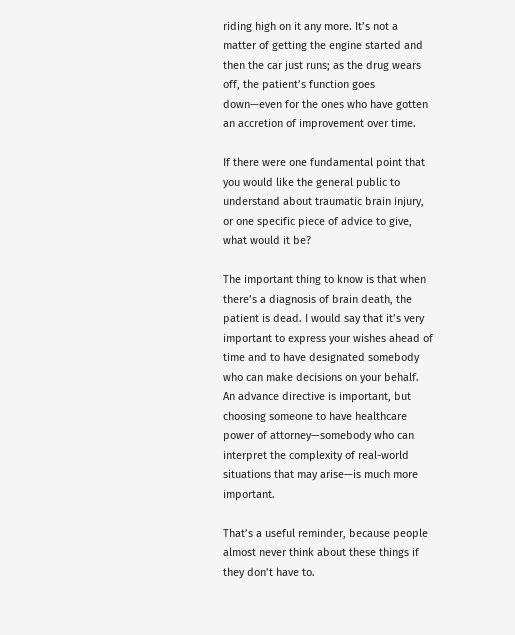riding high on it any more. It’s not a matter of getting the engine started and then the car just runs; as the drug wears off, the patient’s function goes down—even for the ones who have gotten an accretion of improvement over time.

If there were one fundamental point that you would like the general public to understand about traumatic brain injury, or one specific piece of advice to give, what would it be?

The important thing to know is that when there’s a diagnosis of brain death, the patient is dead. I would say that it’s very important to express your wishes ahead of time and to have designated somebody who can make decisions on your behalf. An advance directive is important, but choosing someone to have healthcare power of attorney—somebody who can interpret the complexity of real-world situations that may arise—is much more important.

That’s a useful reminder, because people almost never think about these things if they don’t have to.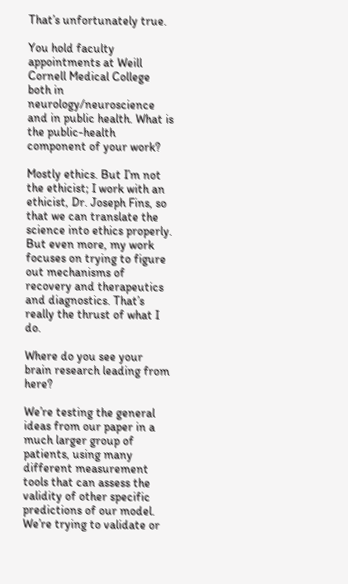That’s unfortunately true.

You hold faculty appointments at Weill Cornell Medical College both in neurology/neuroscience and in public health. What is the public-health component of your work?

Mostly ethics. But I’m not the ethicist; I work with an ethicist, Dr. Joseph Fins, so that we can translate the science into ethics properly. But even more, my work focuses on trying to figure out mechanisms of recovery and therapeutics and diagnostics. That’s really the thrust of what I do.

Where do you see your brain research leading from here?

We’re testing the general ideas from our paper in a much larger group of patients, using many different measurement tools that can assess the validity of other specific predictions of our model. We’re trying to validate or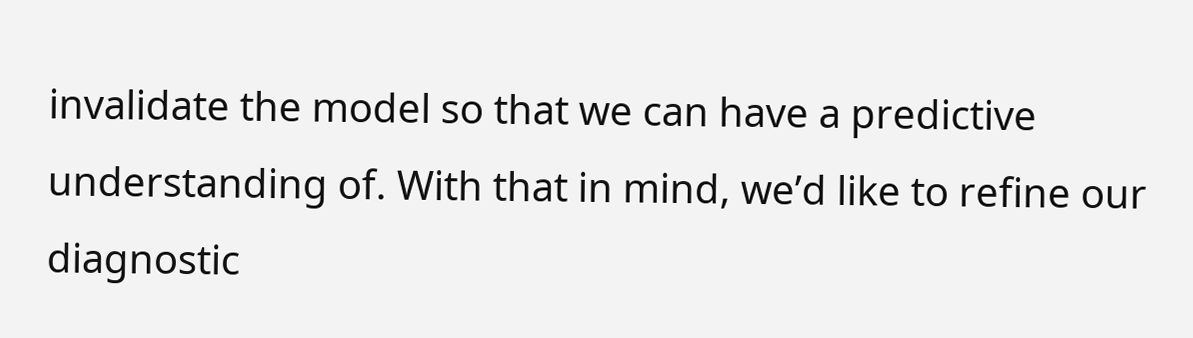invalidate the model so that we can have a predictive understanding of. With that in mind, we’d like to refine our diagnostic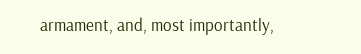armament, and, most importantly,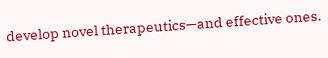develop novel therapeutics—and effective ones.